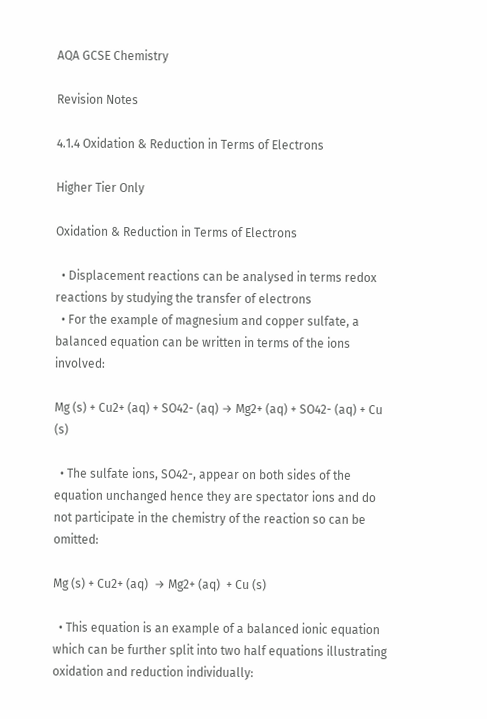AQA GCSE Chemistry

Revision Notes

4.1.4 Oxidation & Reduction in Terms of Electrons

Higher Tier Only

Oxidation & Reduction in Terms of Electrons

  • Displacement reactions can be analysed in terms redox reactions by studying the transfer of electrons
  • For the example of magnesium and copper sulfate, a balanced equation can be written in terms of the ions involved:

Mg (s) + Cu2+ (aq) + SO42- (aq) → Mg2+ (aq) + SO42- (aq) + Cu (s)

  • The sulfate ions, SO42-, appear on both sides of the equation unchanged hence they are spectator ions and do not participate in the chemistry of the reaction so can be omitted:

Mg (s) + Cu2+ (aq)  → Mg2+ (aq)  + Cu (s)

  • This equation is an example of a balanced ionic equation which can be further split into two half equations illustrating oxidation and reduction individually: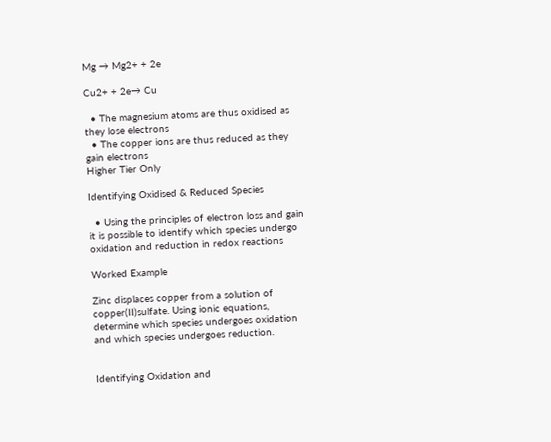Mg → Mg2+ + 2e

Cu2+ + 2e→ Cu

  • The magnesium atoms are thus oxidised as they lose electrons
  • The copper ions are thus reduced as they gain electrons
Higher Tier Only

Identifying Oxidised & Reduced Species

  • Using the principles of electron loss and gain it is possible to identify which species undergo oxidation and reduction in redox reactions

Worked Example

Zinc displaces copper from a solution of copper(II)sulfate. Using ionic equations, determine which species undergoes oxidation and which species undergoes reduction.


Identifying Oxidation and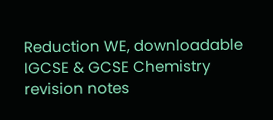Reduction WE, downloadable IGCSE & GCSE Chemistry revision notes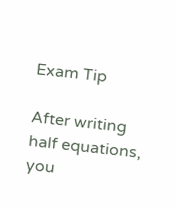Exam Tip

After writing half equations, you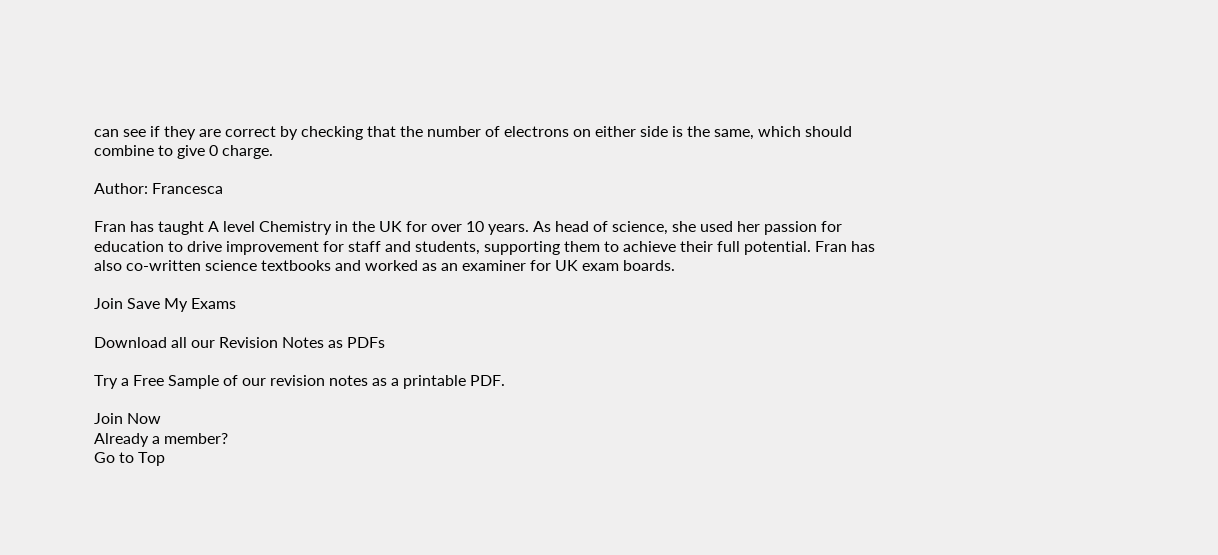can see if they are correct by checking that the number of electrons on either side is the same, which should combine to give 0 charge.

Author: Francesca

Fran has taught A level Chemistry in the UK for over 10 years. As head of science, she used her passion for education to drive improvement for staff and students, supporting them to achieve their full potential. Fran has also co-written science textbooks and worked as an examiner for UK exam boards.

Join Save My Exams

Download all our Revision Notes as PDFs

Try a Free Sample of our revision notes as a printable PDF.

Join Now
Already a member?
Go to Top